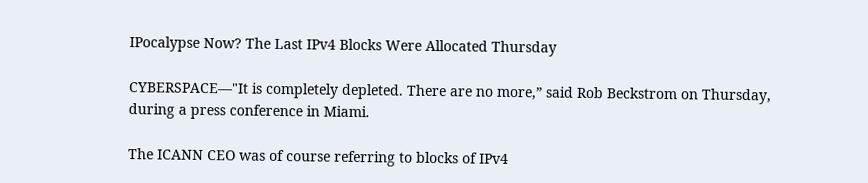IPocalypse Now? The Last IPv4 Blocks Were Allocated Thursday

CYBERSPACE—"It is completely depleted. There are no more,” said Rob Beckstrom on Thursday, during a press conference in Miami.

The ICANN CEO was of course referring to blocks of IPv4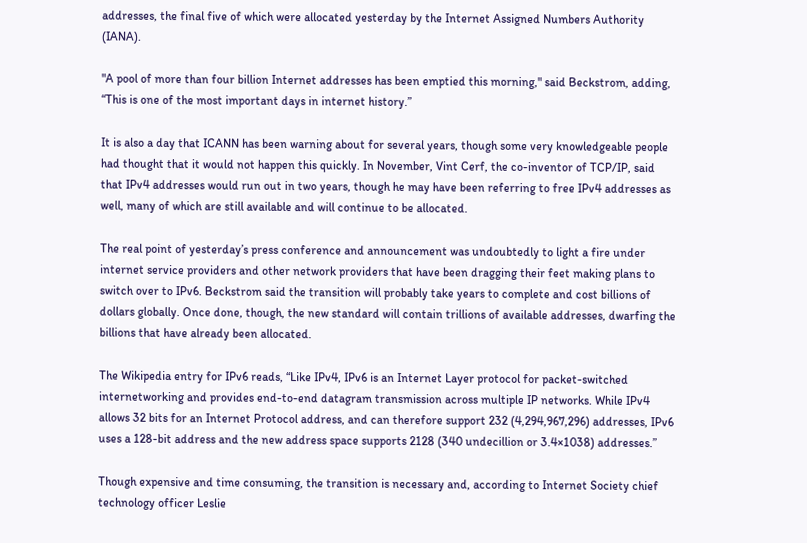addresses, the final five of which were allocated yesterday by the Internet Assigned Numbers Authority (IANA).

"A pool of more than four billion Internet addresses has been emptied this morning," said Beckstrom, adding, “This is one of the most important days in internet history.”

It is also a day that ICANN has been warning about for several years, though some very knowledgeable people had thought that it would not happen this quickly. In November, Vint Cerf, the co-inventor of TCP/IP, said that IPv4 addresses would run out in two years, though he may have been referring to free IPv4 addresses as well, many of which are still available and will continue to be allocated.

The real point of yesterday’s press conference and announcement was undoubtedly to light a fire under internet service providers and other network providers that have been dragging their feet making plans to switch over to IPv6. Beckstrom said the transition will probably take years to complete and cost billions of dollars globally. Once done, though, the new standard will contain trillions of available addresses, dwarfing the billions that have already been allocated.

The Wikipedia entry for IPv6 reads, “Like IPv4, IPv6 is an Internet Layer protocol for packet-switched internetworking and provides end-to-end datagram transmission across multiple IP networks. While IPv4 allows 32 bits for an Internet Protocol address, and can therefore support 232 (4,294,967,296) addresses, IPv6 uses a 128-bit address and the new address space supports 2128 (340 undecillion or 3.4×1038) addresses.”

Though expensive and time consuming, the transition is necessary and, according to Internet Society chief technology officer Leslie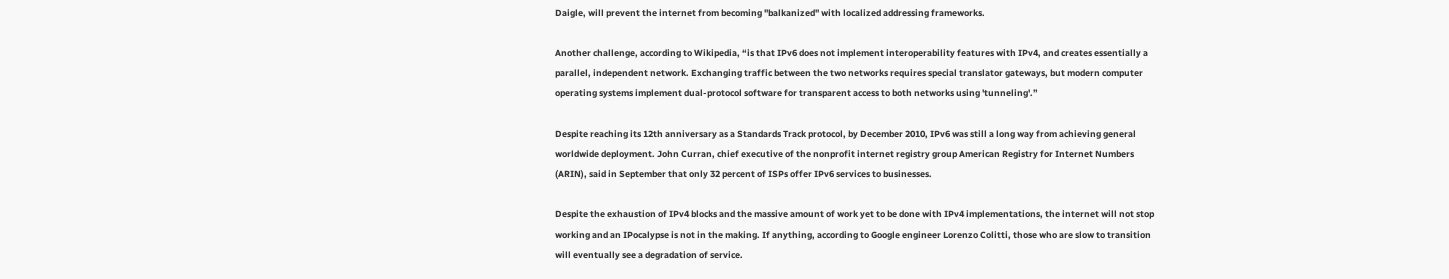Daigle, will prevent the internet from becoming "balkanized" with localized addressing frameworks.

Another challenge, according to Wikipedia, “is that IPv6 does not implement interoperability features with IPv4, and creates essentially a parallel, independent network. Exchanging traffic between the two networks requires special translator gateways, but modern computer operating systems implement dual-protocol software for transparent access to both networks using 'tunneling'.”

Despite reaching its 12th anniversary as a Standards Track protocol, by December 2010, IPv6 was still a long way from achieving general worldwide deployment. John Curran, chief executive of the nonprofit internet registry group American Registry for Internet Numbers (ARIN), said in September that only 32 percent of ISPs offer IPv6 services to businesses.

Despite the exhaustion of IPv4 blocks and the massive amount of work yet to be done with IPv4 implementations, the internet will not stop working and an IPocalypse is not in the making. If anything, according to Google engineer Lorenzo Colitti, those who are slow to transition will eventually see a degradation of service.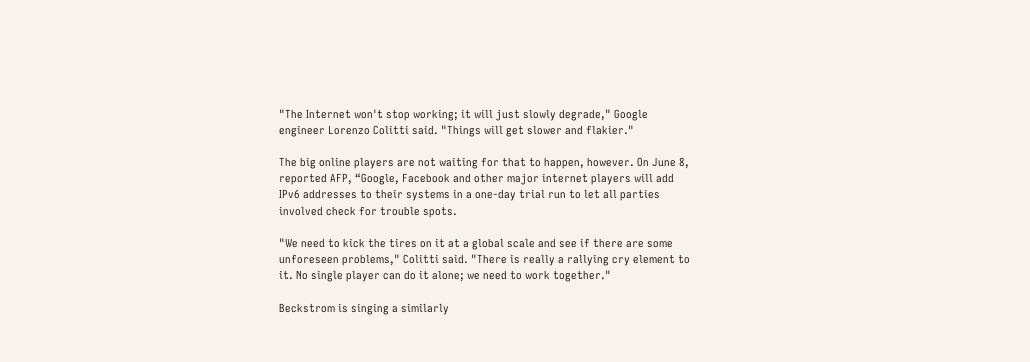"The Internet won't stop working; it will just slowly degrade," Google engineer Lorenzo Colitti said. "Things will get slower and flakier."

The big online players are not waiting for that to happen, however. On June 8, reported AFP, “Google, Facebook and other major internet players will add IPv6 addresses to their systems in a one-day trial run to let all parties involved check for trouble spots.

"We need to kick the tires on it at a global scale and see if there are some unforeseen problems," Colitti said. "There is really a rallying cry element to it. No single player can do it alone; we need to work together."

Beckstrom is singing a similarly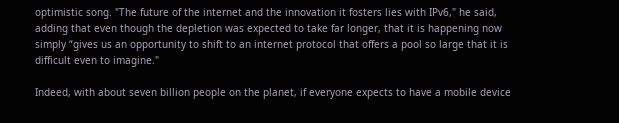optimistic song. "The future of the internet and the innovation it fosters lies with IPv6," he said, adding that even though the depletion was expected to take far longer, that it is happening now simply “gives us an opportunity to shift to an internet protocol that offers a pool so large that it is difficult even to imagine."

Indeed, with about seven billion people on the planet, if everyone expects to have a mobile device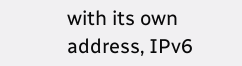with its own address, IPv6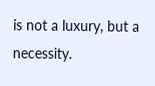is not a luxury, but a necessity.